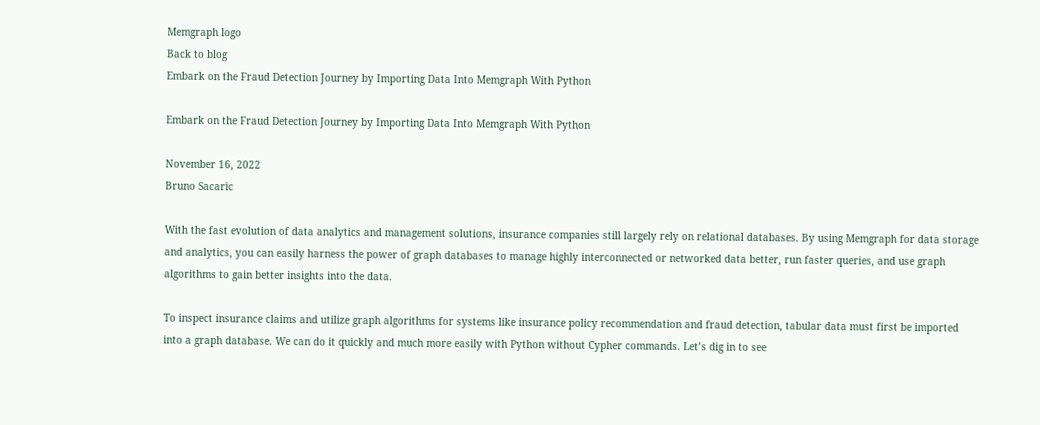Memgraph logo
Back to blog
Embark on the Fraud Detection Journey by Importing Data Into Memgraph With Python

Embark on the Fraud Detection Journey by Importing Data Into Memgraph With Python

November 16, 2022
Bruno Sacaric

With the fast evolution of data analytics and management solutions, insurance companies still largely rely on relational databases. By using Memgraph for data storage and analytics, you can easily harness the power of graph databases to manage highly interconnected or networked data better, run faster queries, and use graph algorithms to gain better insights into the data.

To inspect insurance claims and utilize graph algorithms for systems like insurance policy recommendation and fraud detection, tabular data must first be imported into a graph database. We can do it quickly and much more easily with Python without Cypher commands. Let’s dig in to see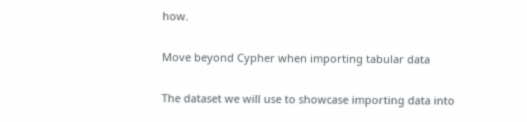how.

Move beyond Cypher when importing tabular data

The dataset we will use to showcase importing data into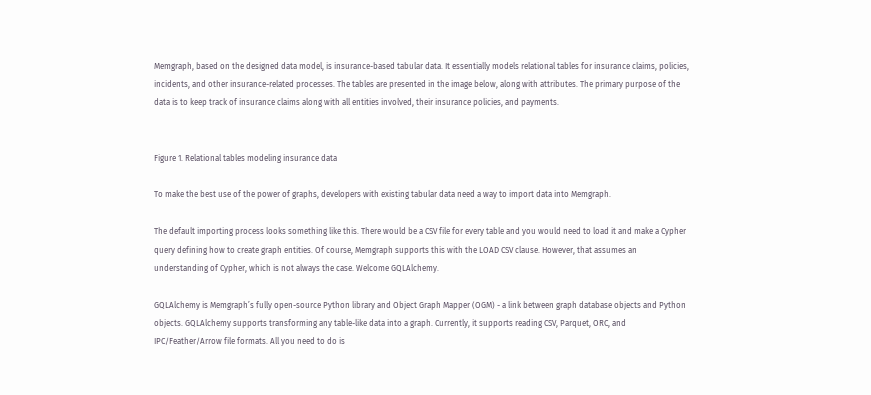Memgraph, based on the designed data model, is insurance-based tabular data. It essentially models relational tables for insurance claims, policies, incidents, and other insurance-related processes. The tables are presented in the image below, along with attributes. The primary purpose of the data is to keep track of insurance claims along with all entities involved, their insurance policies, and payments.


Figure 1. Relational tables modeling insurance data

To make the best use of the power of graphs, developers with existing tabular data need a way to import data into Memgraph.

The default importing process looks something like this. There would be a CSV file for every table and you would need to load it and make a Cypher query defining how to create graph entities. Of course, Memgraph supports this with the LOAD CSV clause. However, that assumes an understanding of Cypher, which is not always the case. Welcome GQLAlchemy.

GQLAlchemy is Memgraph’s fully open-source Python library and Object Graph Mapper (OGM) - a link between graph database objects and Python objects. GQLAlchemy supports transforming any table-like data into a graph. Currently, it supports reading CSV, Parquet, ORC, and IPC/Feather/Arrow file formats. All you need to do is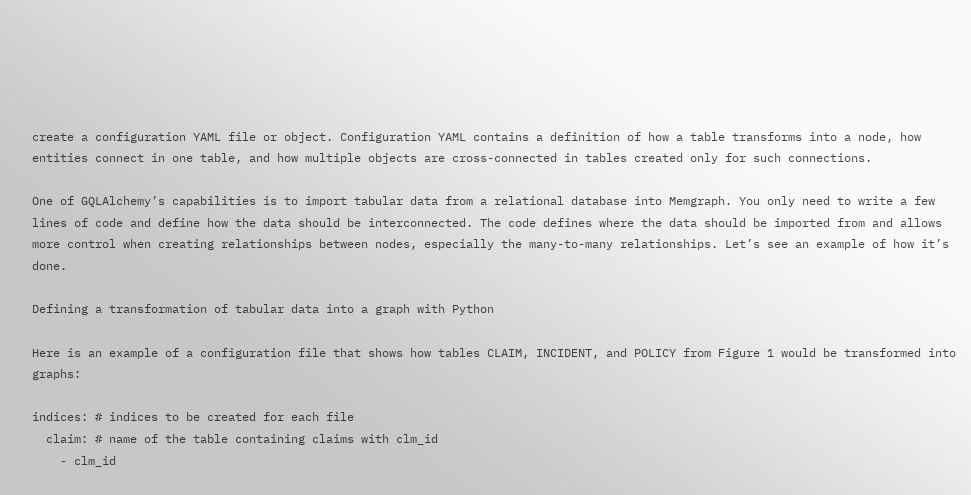create a configuration YAML file or object. Configuration YAML contains a definition of how a table transforms into a node, how entities connect in one table, and how multiple objects are cross-connected in tables created only for such connections.

One of GQLAlchemy’s capabilities is to import tabular data from a relational database into Memgraph. You only need to write a few lines of code and define how the data should be interconnected. The code defines where the data should be imported from and allows more control when creating relationships between nodes, especially the many-to-many relationships. Let’s see an example of how it’s done.

Defining a transformation of tabular data into a graph with Python

Here is an example of a configuration file that shows how tables CLAIM, INCIDENT, and POLICY from Figure 1 would be transformed into graphs:

indices: # indices to be created for each file
  claim: # name of the table containing claims with clm_id
    - clm_id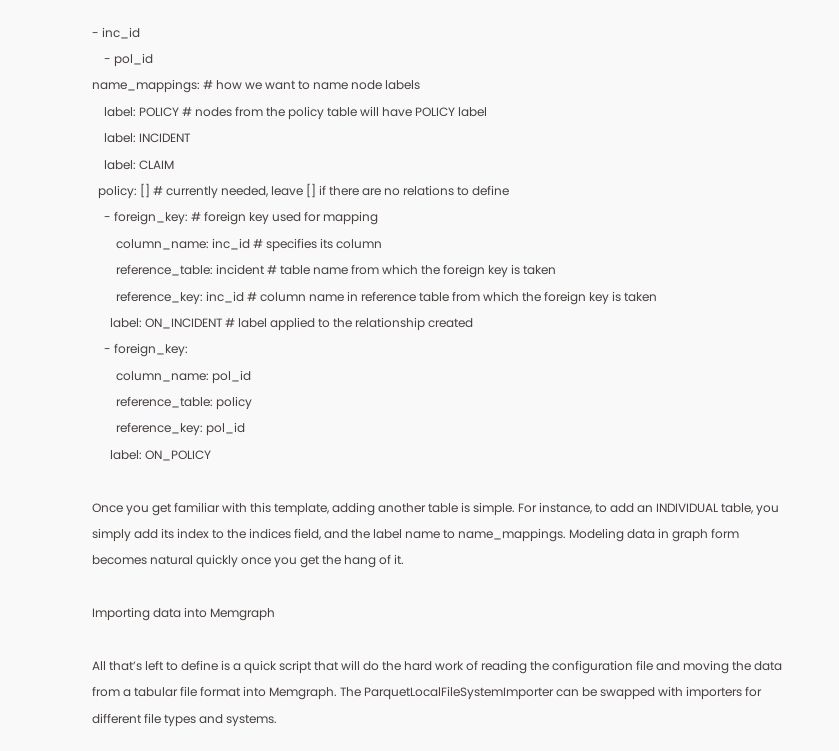- inc_id
    - pol_id
name_mappings: # how we want to name node labels
    label: POLICY # nodes from the policy table will have POLICY label
    label: INCIDENT
    label: CLAIM
  policy: [] # currently needed, leave [] if there are no relations to define
    - foreign_key: # foreign key used for mapping
        column_name: inc_id # specifies its column
        reference_table: incident # table name from which the foreign key is taken
        reference_key: inc_id # column name in reference table from which the foreign key is taken
      label: ON_INCIDENT # label applied to the relationship created
    - foreign_key:
        column_name: pol_id
        reference_table: policy
        reference_key: pol_id
      label: ON_POLICY

Once you get familiar with this template, adding another table is simple. For instance, to add an INDIVIDUAL table, you simply add its index to the indices field, and the label name to name_mappings. Modeling data in graph form becomes natural quickly once you get the hang of it.

Importing data into Memgraph

All that’s left to define is a quick script that will do the hard work of reading the configuration file and moving the data from a tabular file format into Memgraph. The ParquetLocalFileSystemImporter can be swapped with importers for different file types and systems.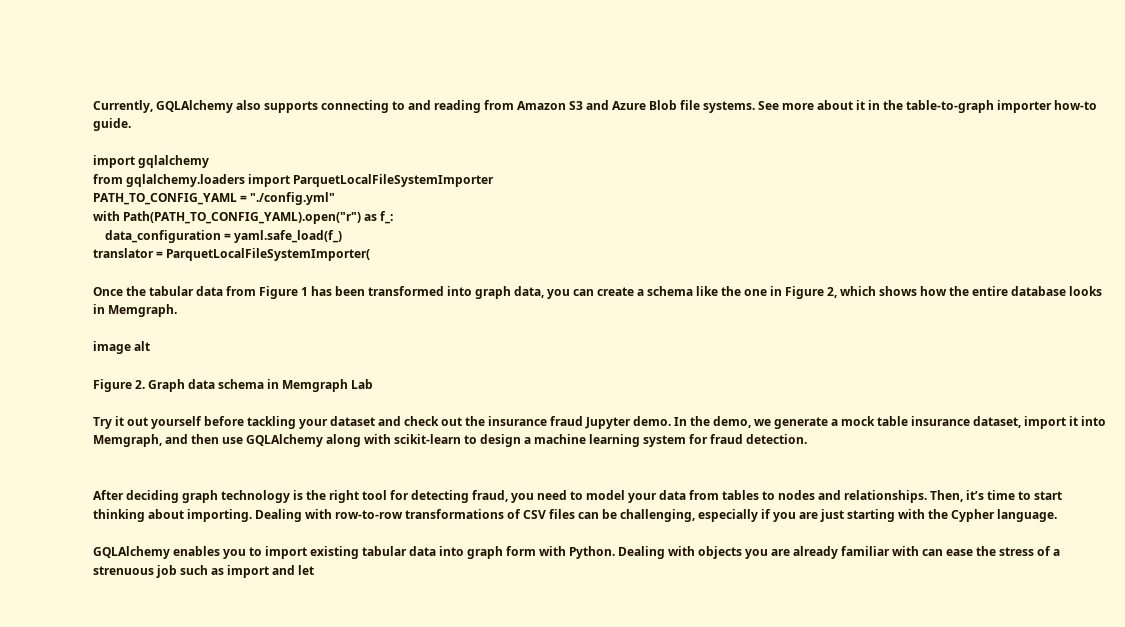Currently, GQLAlchemy also supports connecting to and reading from Amazon S3 and Azure Blob file systems. See more about it in the table-to-graph importer how-to guide.

import gqlalchemy
from gqlalchemy.loaders import ParquetLocalFileSystemImporter
PATH_TO_CONFIG_YAML = "./config.yml"
with Path(PATH_TO_CONFIG_YAML).open("r") as f_:
    data_configuration = yaml.safe_load(f_)
translator = ParquetLocalFileSystemImporter(

Once the tabular data from Figure 1 has been transformed into graph data, you can create a schema like the one in Figure 2, which shows how the entire database looks in Memgraph.

image alt

Figure 2. Graph data schema in Memgraph Lab

Try it out yourself before tackling your dataset and check out the insurance fraud Jupyter demo. In the demo, we generate a mock table insurance dataset, import it into Memgraph, and then use GQLAlchemy along with scikit-learn to design a machine learning system for fraud detection.


After deciding graph technology is the right tool for detecting fraud, you need to model your data from tables to nodes and relationships. Then, it’s time to start thinking about importing. Dealing with row-to-row transformations of CSV files can be challenging, especially if you are just starting with the Cypher language.

GQLAlchemy enables you to import existing tabular data into graph form with Python. Dealing with objects you are already familiar with can ease the stress of a strenuous job such as import and let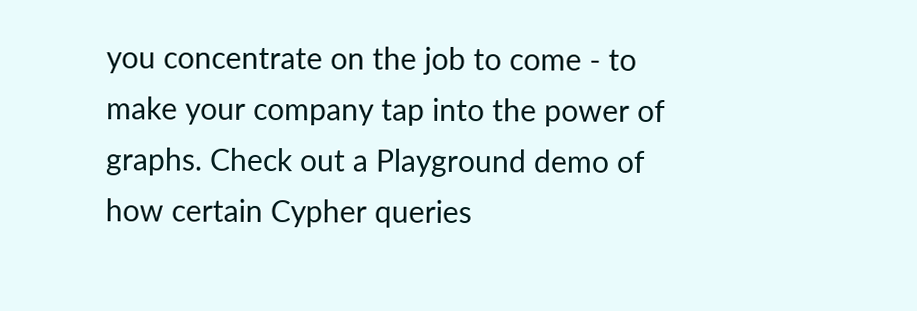you concentrate on the job to come - to make your company tap into the power of graphs. Check out a Playground demo of how certain Cypher queries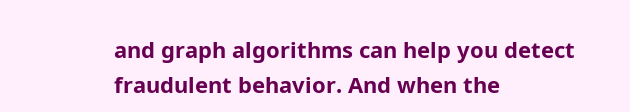and graph algorithms can help you detect fraudulent behavior. And when the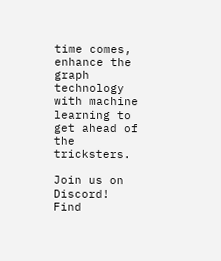time comes, enhance the graph technology with machine learning to get ahead of the tricksters.

Join us on Discord!
Find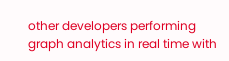other developers performing graph analytics in real time with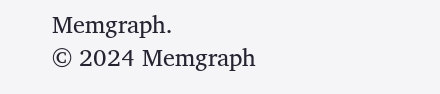Memgraph.
© 2024 Memgraph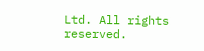Ltd. All rights reserved.